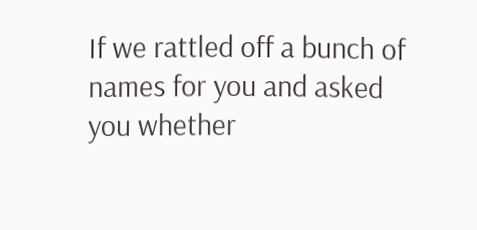If we rattled off a bunch of names for you and asked you whether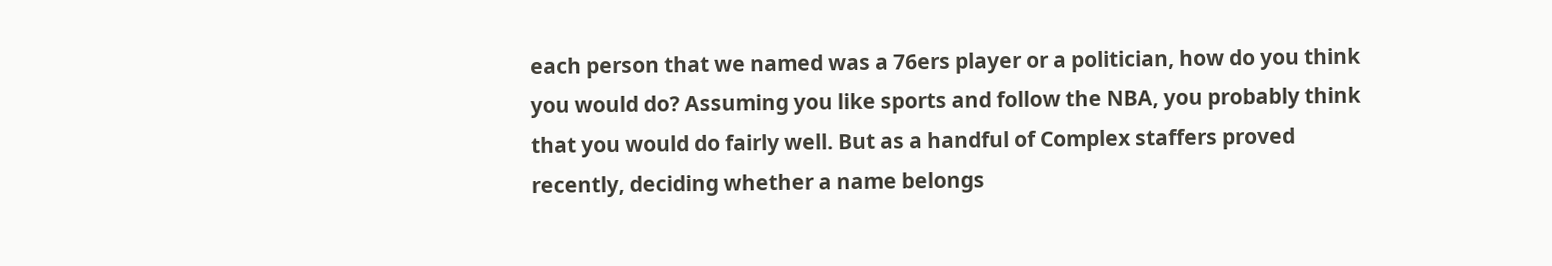each person that we named was a 76ers player or a politician, how do you think you would do? Assuming you like sports and follow the NBA, you probably think that you would do fairly well. But as a handful of Complex staffers proved recently, deciding whether a name belongs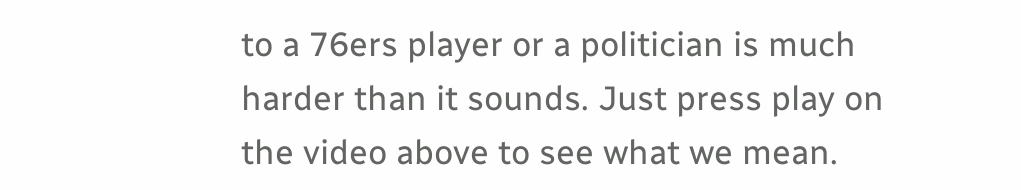to a 76ers player or a politician is much harder than it sounds. Just press play on the video above to see what we mean.